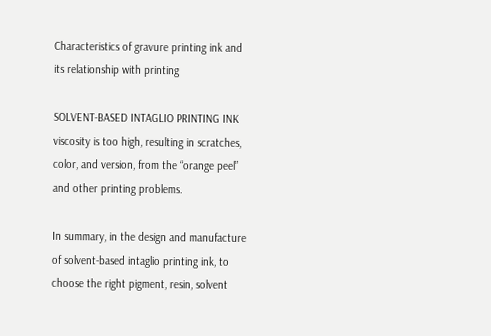Characteristics of gravure printing ink and its relationship with printing

SOLVENT-BASED INTAGLIO PRINTING INK viscosity is too high, resulting in scratches, color, and version, from the “orange peel” and other printing problems.

In summary, in the design and manufacture of solvent-based intaglio printing ink, to choose the right pigment, resin, solvent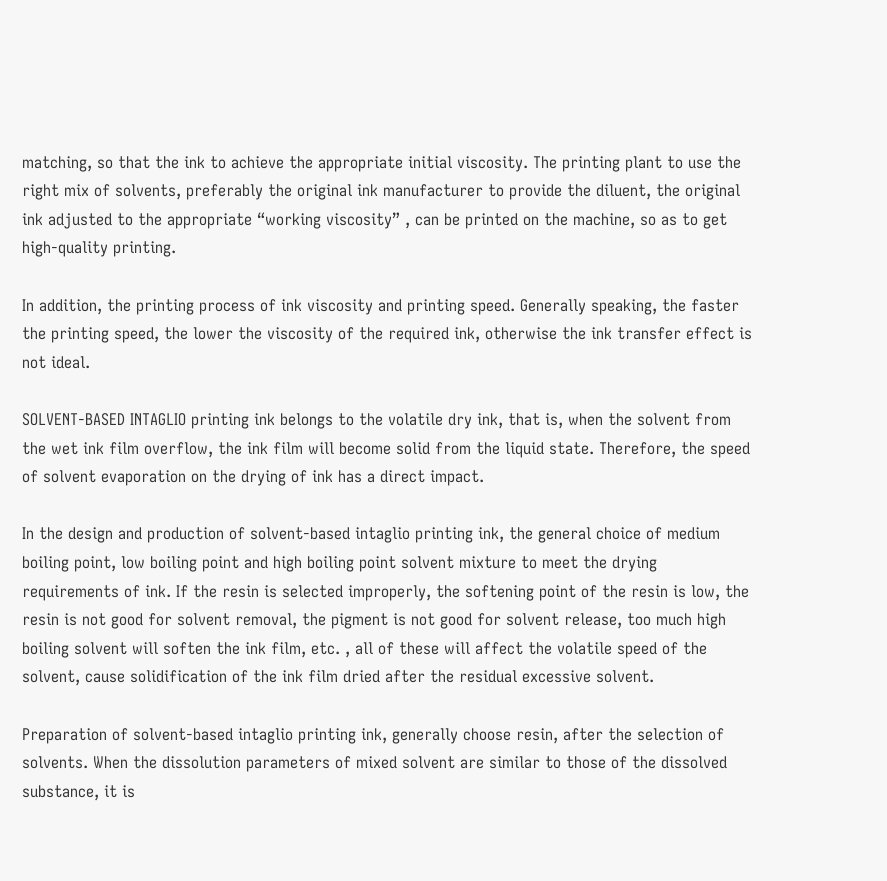matching, so that the ink to achieve the appropriate initial viscosity. The printing plant to use the right mix of solvents, preferably the original ink manufacturer to provide the diluent, the original ink adjusted to the appropriate “working viscosity” , can be printed on the machine, so as to get high-quality printing.

In addition, the printing process of ink viscosity and printing speed. Generally speaking, the faster the printing speed, the lower the viscosity of the required ink, otherwise the ink transfer effect is not ideal.

SOLVENT-BASED INTAGLIO printing ink belongs to the volatile dry ink, that is, when the solvent from the wet ink film overflow, the ink film will become solid from the liquid state. Therefore, the speed of solvent evaporation on the drying of ink has a direct impact.

In the design and production of solvent-based intaglio printing ink, the general choice of medium boiling point, low boiling point and high boiling point solvent mixture to meet the drying requirements of ink. If the resin is selected improperly, the softening point of the resin is low, the resin is not good for solvent removal, the pigment is not good for solvent release, too much high boiling solvent will soften the ink film, etc. , all of these will affect the volatile speed of the solvent, cause solidification of the ink film dried after the residual excessive solvent.

Preparation of solvent-based intaglio printing ink, generally choose resin, after the selection of solvents. When the dissolution parameters of mixed solvent are similar to those of the dissolved substance, it is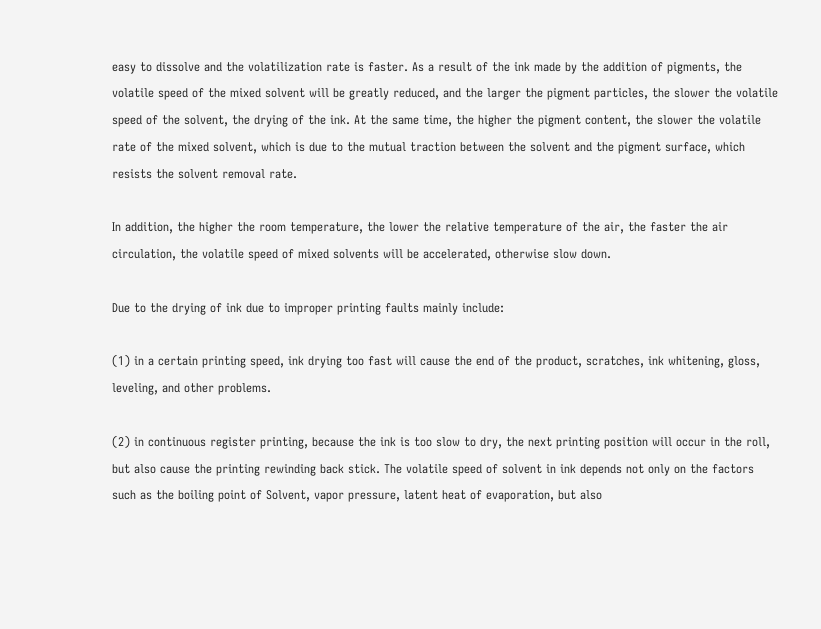easy to dissolve and the volatilization rate is faster. As a result of the ink made by the addition of pigments, the volatile speed of the mixed solvent will be greatly reduced, and the larger the pigment particles, the slower the volatile speed of the solvent, the drying of the ink. At the same time, the higher the pigment content, the slower the volatile rate of the mixed solvent, which is due to the mutual traction between the solvent and the pigment surface, which resists the solvent removal rate.

In addition, the higher the room temperature, the lower the relative temperature of the air, the faster the air circulation, the volatile speed of mixed solvents will be accelerated, otherwise slow down.

Due to the drying of ink due to improper printing faults mainly include:

(1) in a certain printing speed, ink drying too fast will cause the end of the product, scratches, ink whitening, gloss, leveling, and other problems.

(2) in continuous register printing, because the ink is too slow to dry, the next printing position will occur in the roll, but also cause the printing rewinding back stick. The volatile speed of solvent in ink depends not only on the factors such as the boiling point of Solvent, vapor pressure, latent heat of evaporation, but also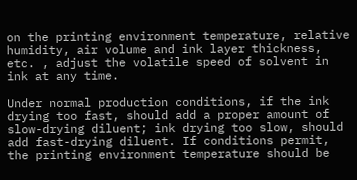on the printing environment temperature, relative humidity, air volume and ink layer thickness, etc. , adjust the volatile speed of solvent in ink at any time.

Under normal production conditions, if the ink drying too fast, should add a proper amount of slow-drying diluent; ink drying too slow, should add fast-drying diluent. If conditions permit, the printing environment temperature should be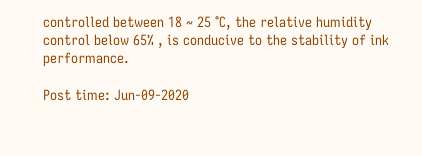controlled between 18 ~ 25 °C, the relative humidity control below 65% , is conducive to the stability of ink performance.

Post time: Jun-09-2020